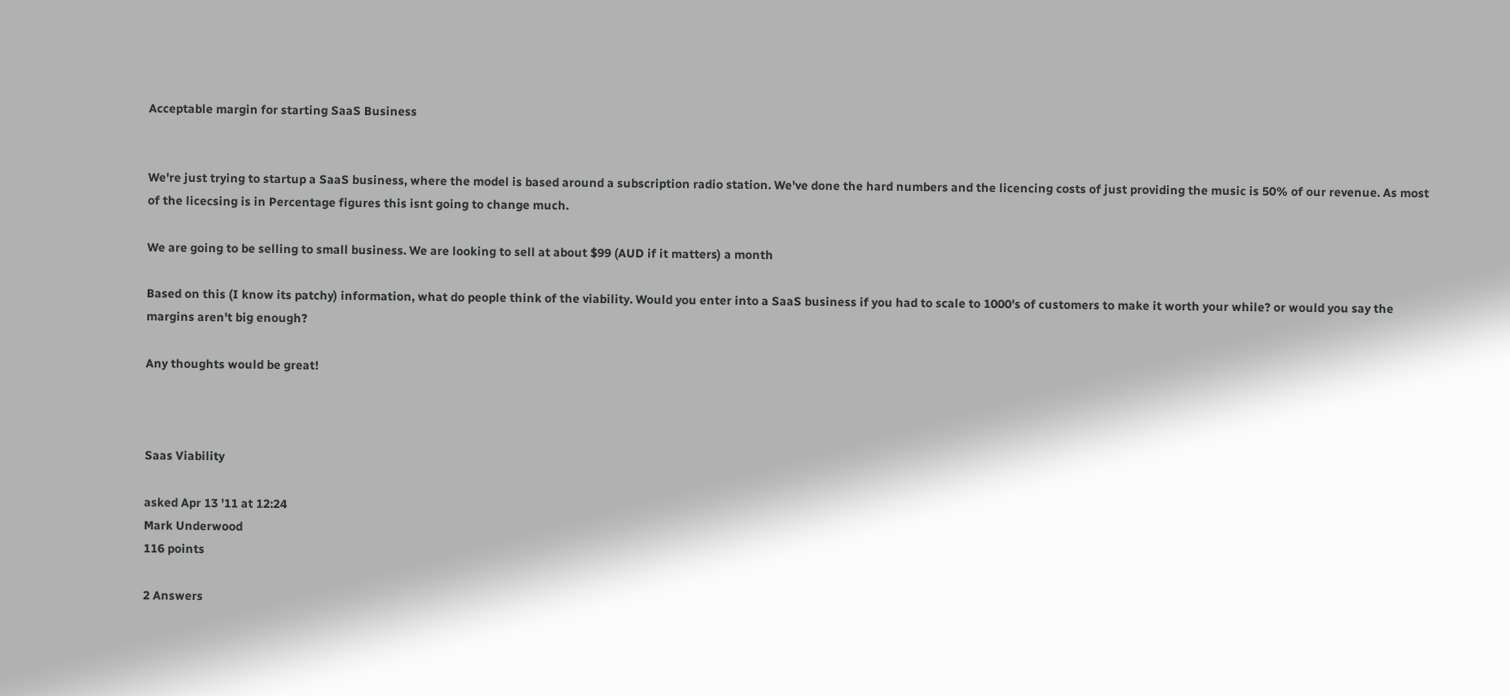Acceptable margin for starting SaaS Business


We're just trying to startup a SaaS business, where the model is based around a subscription radio station. We've done the hard numbers and the licencing costs of just providing the music is 50% of our revenue. As most of the licecsing is in Percentage figures this isnt going to change much.

We are going to be selling to small business. We are looking to sell at about $99 (AUD if it matters) a month

Based on this (I know its patchy) information, what do people think of the viability. Would you enter into a SaaS business if you had to scale to 1000's of customers to make it worth your while? or would you say the margins aren't big enough?

Any thoughts would be great!



Saas Viability

asked Apr 13 '11 at 12:24
Mark Underwood
116 points

2 Answers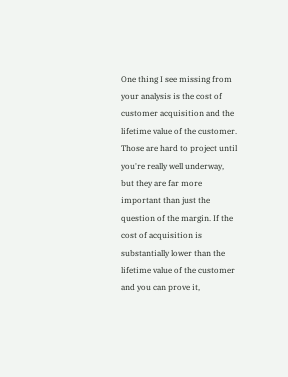One thing I see missing from your analysis is the cost of customer acquisition and the lifetime value of the customer. Those are hard to project until you're really well underway, but they are far more important than just the question of the margin. If the cost of acquisition is substantially lower than the lifetime value of the customer and you can prove it,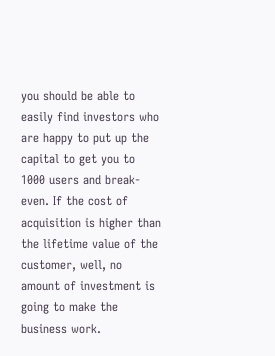you should be able to easily find investors who are happy to put up the capital to get you to 1000 users and break-even. If the cost of acquisition is higher than the lifetime value of the customer, well, no amount of investment is going to make the business work.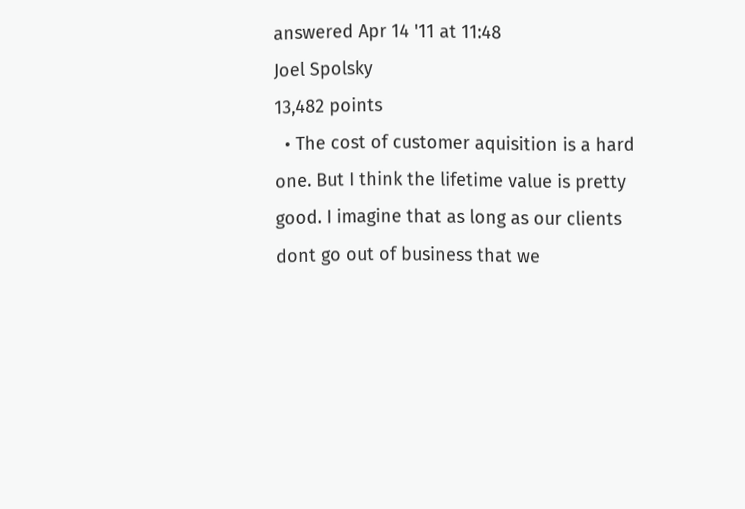answered Apr 14 '11 at 11:48
Joel Spolsky
13,482 points
  • The cost of customer aquisition is a hard one. But I think the lifetime value is pretty good. I imagine that as long as our clients dont go out of business that we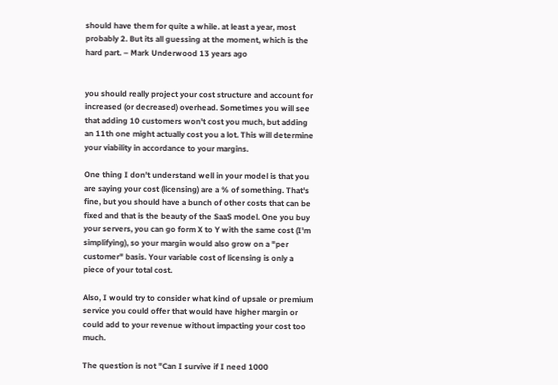should have them for quite a while. at least a year, most probably 2. But its all guessing at the moment, which is the hard part. – Mark Underwood 13 years ago


you should really project your cost structure and account for increased (or decreased) overhead. Sometimes you will see that adding 10 customers won't cost you much, but adding an 11th one might actually cost you a lot. This will determine your viability in accordance to your margins.

One thing I don't understand well in your model is that you are saying your cost (licensing) are a % of something. That's fine, but you should have a bunch of other costs that can be fixed and that is the beauty of the SaaS model. One you buy your servers, you can go form X to Y with the same cost (I'm simplifying), so your margin would also grow on a "per customer" basis. Your variable cost of licensing is only a piece of your total cost.

Also, I would try to consider what kind of upsale or premium service you could offer that would have higher margin or could add to your revenue without impacting your cost too much.

The question is not "Can I survive if I need 1000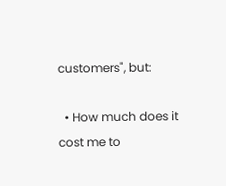customers", but:

  • How much does it cost me to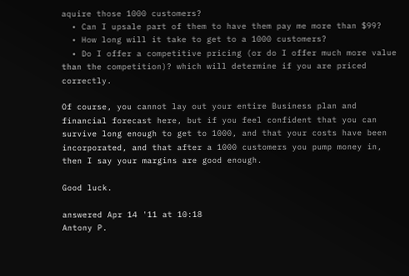aquire those 1000 customers?
  • Can I upsale part of them to have them pay me more than $99?
  • How long will it take to get to a 1000 customers?
  • Do I offer a competitive pricing (or do I offer much more value than the competition)? which will determine if you are priced correctly.

Of course, you cannot lay out your entire Business plan and financial forecast here, but if you feel confident that you can survive long enough to get to 1000, and that your costs have been incorporated, and that after a 1000 customers you pump money in, then I say your margins are good enough.

Good luck.

answered Apr 14 '11 at 10:18
Antony P.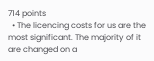714 points
  • The licencing costs for us are the most significant. The majority of it are changed on a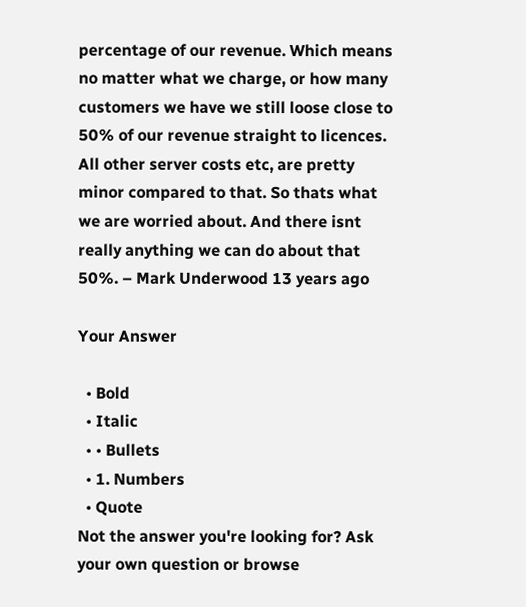percentage of our revenue. Which means no matter what we charge, or how many customers we have we still loose close to 50% of our revenue straight to licences. All other server costs etc, are pretty minor compared to that. So thats what we are worried about. And there isnt really anything we can do about that 50%. – Mark Underwood 13 years ago

Your Answer

  • Bold
  • Italic
  • • Bullets
  • 1. Numbers
  • Quote
Not the answer you're looking for? Ask your own question or browse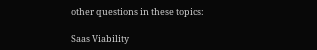other questions in these topics:

Saas Viability